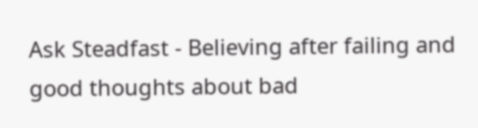Ask Steadfast - Believing after failing and good thoughts about bad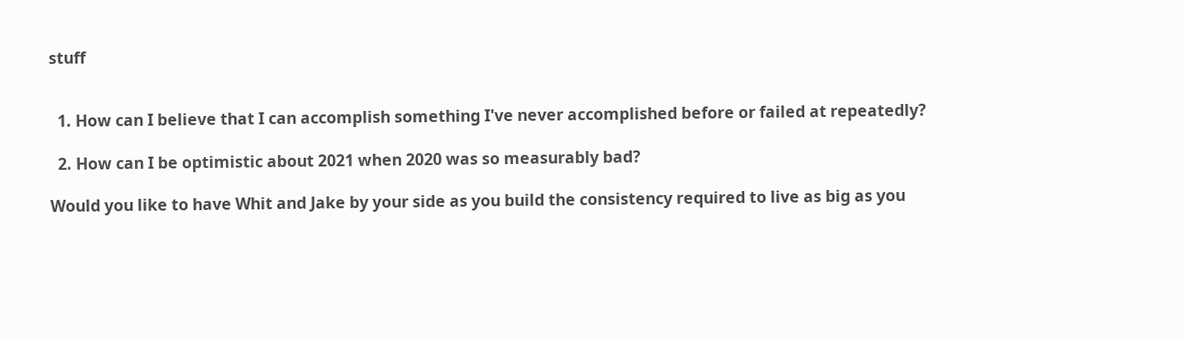stuff


  1. How can I believe that I can accomplish something I've never accomplished before or failed at repeatedly?

  2. How can I be optimistic about 2021 when 2020 was so measurably bad?

Would you like to have Whit and Jake by your side as you build the consistency required to live as big as you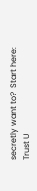secretly want to?  Start here: Trust U